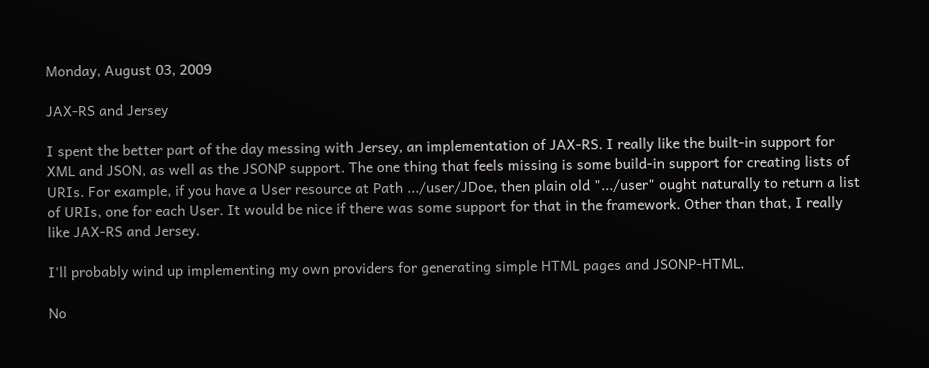Monday, August 03, 2009

JAX-RS and Jersey

I spent the better part of the day messing with Jersey, an implementation of JAX-RS. I really like the built-in support for XML and JSON, as well as the JSONP support. The one thing that feels missing is some build-in support for creating lists of URIs. For example, if you have a User resource at Path .../user/JDoe, then plain old ".../user" ought naturally to return a list of URIs, one for each User. It would be nice if there was some support for that in the framework. Other than that, I really like JAX-RS and Jersey.

I'll probably wind up implementing my own providers for generating simple HTML pages and JSONP-HTML.

No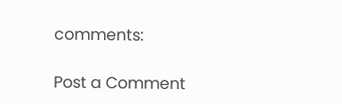comments:

Post a Comment